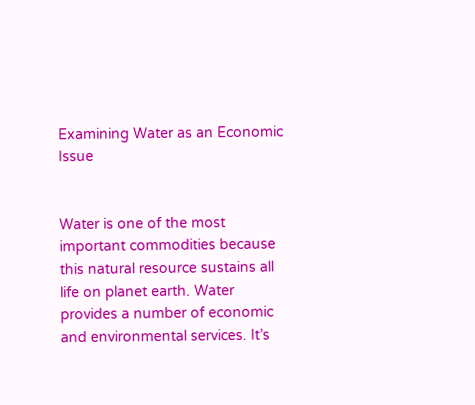Examining Water as an Economic Issue


Water is one of the most important commodities because this natural resource sustains all life on planet earth. Water provides a number of economic and environmental services. It’s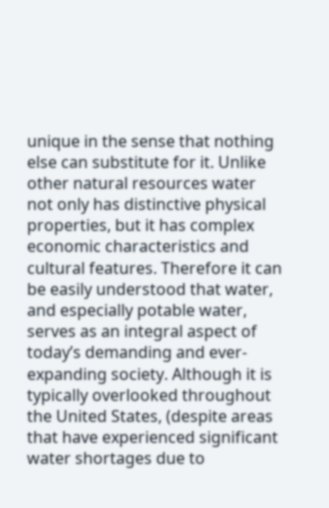unique in the sense that nothing else can substitute for it. Unlike other natural resources water not only has distinctive physical properties, but it has complex economic characteristics and cultural features. Therefore it can be easily understood that water, and especially potable water, serves as an integral aspect of today’s demanding and ever-expanding society. Although it is typically overlooked throughout the United States, (despite areas that have experienced significant water shortages due to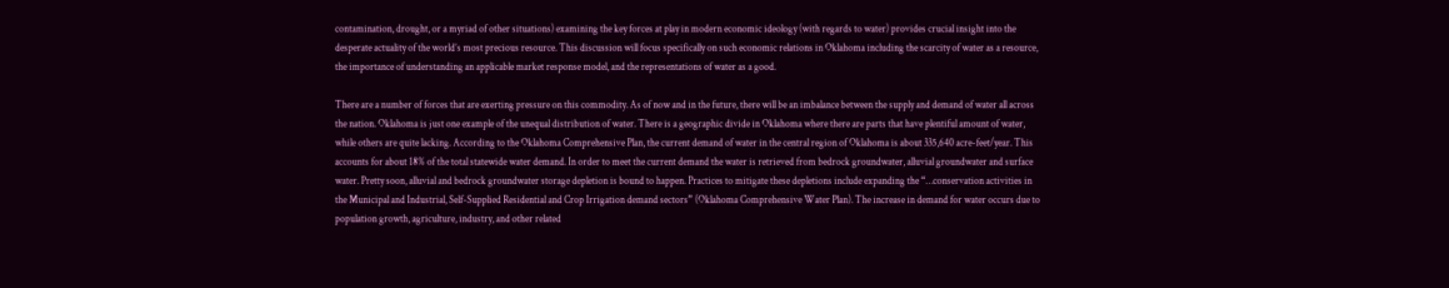contamination, drought, or a myriad of other situations) examining the key forces at play in modern economic ideology (with regards to water) provides crucial insight into the desperate actuality of the world’s most precious resource. This discussion will focus specifically on such economic relations in Oklahoma including the scarcity of water as a resource, the importance of understanding an applicable market response model, and the representations of water as a good.

There are a number of forces that are exerting pressure on this commodity. As of now and in the future, there will be an imbalance between the supply and demand of water all across the nation. Oklahoma is just one example of the unequal distribution of water. There is a geographic divide in Oklahoma where there are parts that have plentiful amount of water, while others are quite lacking. According to the Oklahoma Comprehensive Plan, the current demand of water in the central region of Oklahoma is about 335,640 acre-feet/year. This accounts for about 18% of the total statewide water demand. In order to meet the current demand the water is retrieved from bedrock groundwater, alluvial groundwater and surface water. Pretty soon, alluvial and bedrock groundwater storage depletion is bound to happen. Practices to mitigate these depletions include expanding the “…conservation activities in the Municipal and Industrial, Self-Supplied Residential and Crop Irrigation demand sectors” (Oklahoma Comprehensive Water Plan). The increase in demand for water occurs due to population growth, agriculture, industry, and other related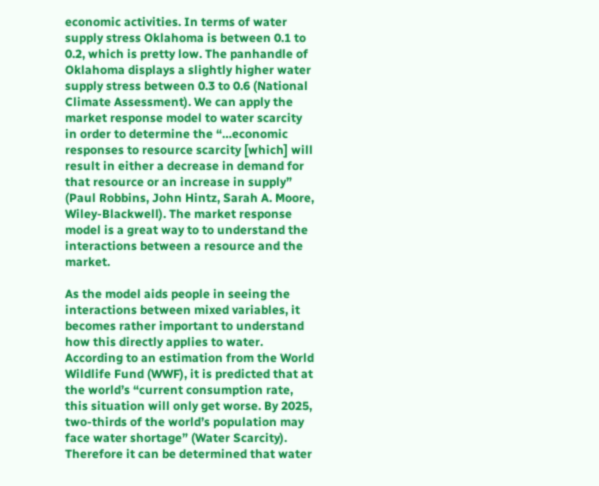economic activities. In terms of water supply stress Oklahoma is between 0.1 to 0.2, which is pretty low. The panhandle of Oklahoma displays a slightly higher water supply stress between 0.3 to 0.6 (National Climate Assessment). We can apply the market response model to water scarcity in order to determine the “…economic responses to resource scarcity [which] will result in either a decrease in demand for that resource or an increase in supply” (Paul Robbins, John Hintz, Sarah A. Moore, Wiley-Blackwell). The market response model is a great way to to understand the interactions between a resource and the market.

As the model aids people in seeing the interactions between mixed variables, it becomes rather important to understand how this directly applies to water. According to an estimation from the World Wildlife Fund (WWF), it is predicted that at the world’s “current consumption rate, this situation will only get worse. By 2025, two-thirds of the world’s population may face water shortage” (Water Scarcity). Therefore it can be determined that water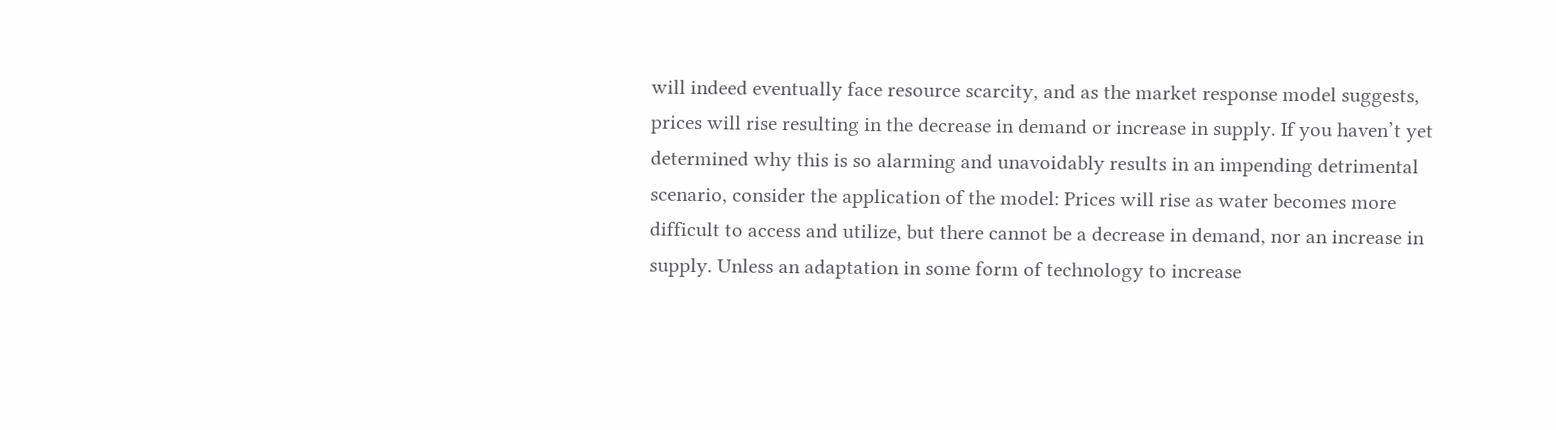will indeed eventually face resource scarcity, and as the market response model suggests, prices will rise resulting in the decrease in demand or increase in supply. If you haven’t yet determined why this is so alarming and unavoidably results in an impending detrimental scenario, consider the application of the model: Prices will rise as water becomes more difficult to access and utilize, but there cannot be a decrease in demand, nor an increase in supply. Unless an adaptation in some form of technology to increase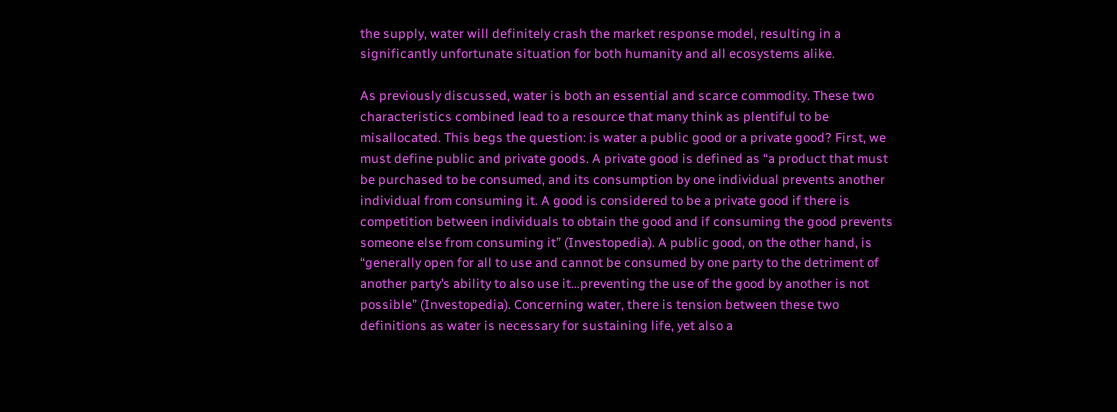the supply, water will definitely crash the market response model, resulting in a significantly unfortunate situation for both humanity and all ecosystems alike.

As previously discussed, water is both an essential and scarce commodity. These two characteristics combined lead to a resource that many think as plentiful to be misallocated. This begs the question: is water a public good or a private good? First, we must define public and private goods. A private good is defined as “a product that must be purchased to be consumed, and its consumption by one individual prevents another individual from consuming it. A good is considered to be a private good if there is competition between individuals to obtain the good and if consuming the good prevents someone else from consuming it” (Investopedia). A public good, on the other hand, is “generally open for all to use and cannot be consumed by one party to the detriment of another party’s ability to also use it…preventing the use of the good by another is not possible” (Investopedia). Concerning water, there is tension between these two definitions as water is necessary for sustaining life, yet also a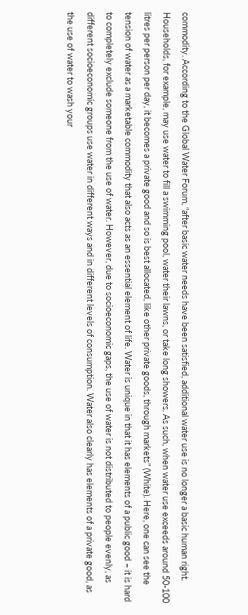commodity. According to the Global Water Forum, “after basic water needs have been satisfied, additional water use is no longer a basic human right. Households, for example, may use water to fill a swimming pool, water their lawns, or take long showers. As such, when water use exceeds around 50-100 litres per person per day, it becomes a private good and so is best allocated, like other private goods, through markets” (White). Here, one can see the tension of water as a marketable commodity that also acts as an essential element of life. Water is unique in that it has elements of a public good – it is hard to completely exclude someone from the use of water. However, due to socioeconomic gaps, the use of water is not distributed to people evenly, as different socioeconomic groups use water in different ways and in different levels of consumption. Water also clearly has elements of a private good, as the use of water to wash your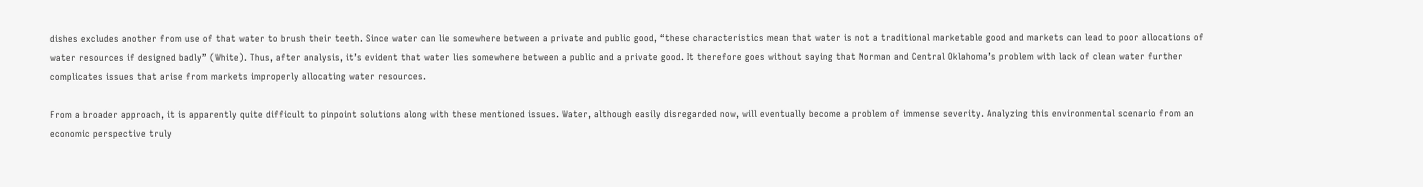dishes excludes another from use of that water to brush their teeth. Since water can lie somewhere between a private and public good, “these characteristics mean that water is not a traditional marketable good and markets can lead to poor allocations of water resources if designed badly” (White). Thus, after analysis, it’s evident that water lies somewhere between a public and a private good. It therefore goes without saying that Norman and Central Oklahoma’s problem with lack of clean water further complicates issues that arise from markets improperly allocating water resources.

From a broader approach, it is apparently quite difficult to pinpoint solutions along with these mentioned issues. Water, although easily disregarded now, will eventually become a problem of immense severity. Analyzing this environmental scenario from an economic perspective truly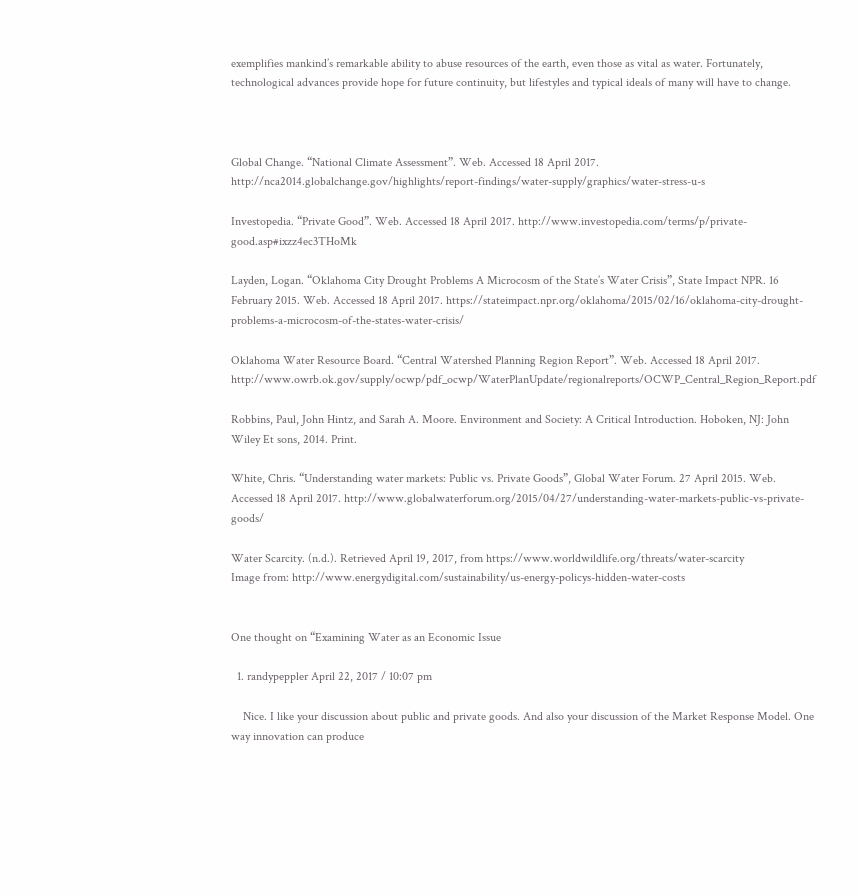exemplifies mankind’s remarkable ability to abuse resources of the earth, even those as vital as water. Fortunately, technological advances provide hope for future continuity, but lifestyles and typical ideals of many will have to change.



Global Change. “National Climate Assessment”. Web. Accessed 18 April 2017. http://nca2014.globalchange.gov/highlights/report-findings/water-supply/graphics/water-stress-u-s

Investopedia. “Private Good”. Web. Accessed 18 April 2017. http://www.investopedia.com/terms/p/private-good.asp#ixzz4ec3THoMk

Layden, Logan. “Oklahoma City Drought Problems A Microcosm of the State’s Water Crisis”, State Impact NPR. 16 February 2015. Web. Accessed 18 April 2017. https://stateimpact.npr.org/oklahoma/2015/02/16/oklahoma-city-drought-problems-a-microcosm-of-the-states-water-crisis/

Oklahoma Water Resource Board. “Central Watershed Planning Region Report”. Web. Accessed 18 April 2017. http://www.owrb.ok.gov/supply/ocwp/pdf_ocwp/WaterPlanUpdate/regionalreports/OCWP_Central_Region_Report.pdf

Robbins, Paul, John Hintz, and Sarah A. Moore. Environment and Society: A Critical Introduction. Hoboken, NJ: John Wiley Et sons, 2014. Print.

White, Chris. “Understanding water markets: Public vs. Private Goods”, Global Water Forum. 27 April 2015. Web. Accessed 18 April 2017. http://www.globalwaterforum.org/2015/04/27/understanding-water-markets-public-vs-private-goods/

Water Scarcity. (n.d.). Retrieved April 19, 2017, from https://www.worldwildlife.org/threats/water-scarcity
Image from: http://www.energydigital.com/sustainability/us-energy-policys-hidden-water-costs


One thought on “Examining Water as an Economic Issue

  1. randypeppler April 22, 2017 / 10:07 pm

    Nice. I like your discussion about public and private goods. And also your discussion of the Market Response Model. One way innovation can produce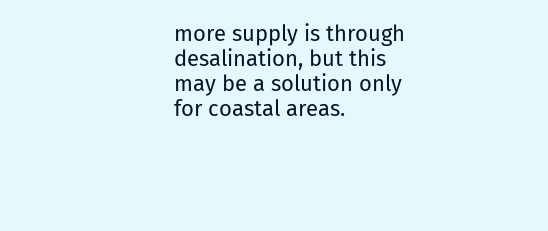more supply is through desalination, but this may be a solution only for coastal areas.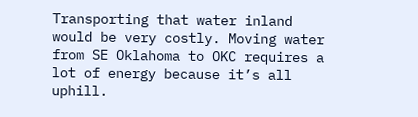Transporting that water inland would be very costly. Moving water from SE Oklahoma to OKC requires a lot of energy because it’s all uphill.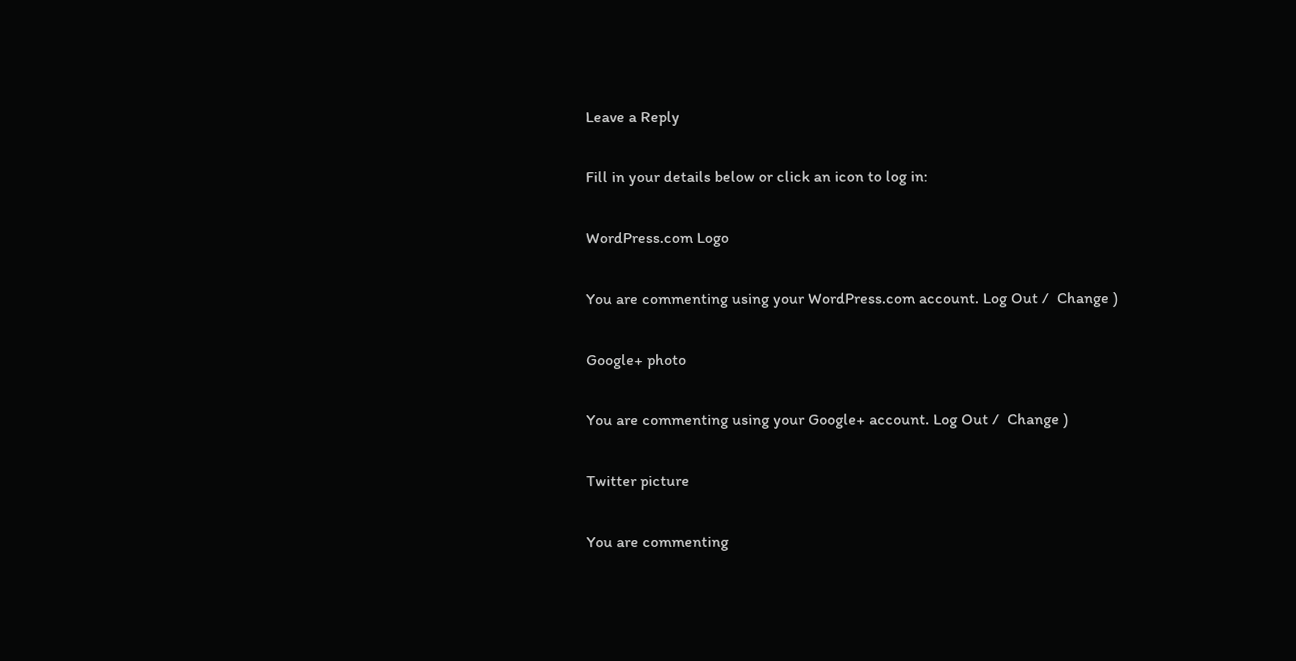Leave a Reply

Fill in your details below or click an icon to log in:

WordPress.com Logo

You are commenting using your WordPress.com account. Log Out /  Change )

Google+ photo

You are commenting using your Google+ account. Log Out /  Change )

Twitter picture

You are commenting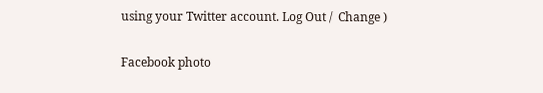using your Twitter account. Log Out /  Change )

Facebook photo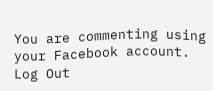You are commenting using your Facebook account. Log Out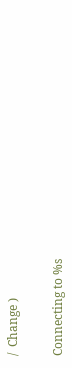/  Change )


Connecting to %s